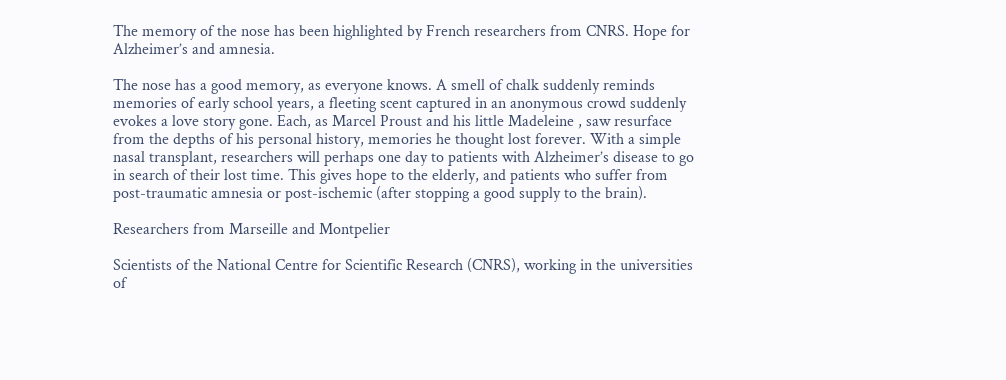The memory of the nose has been highlighted by French researchers from CNRS. Hope for Alzheimer’s and amnesia.

The nose has a good memory, as everyone knows. A smell of chalk suddenly reminds memories of early school years, a fleeting scent captured in an anonymous crowd suddenly evokes a love story gone. Each, as Marcel Proust and his little Madeleine , saw resurface from the depths of his personal history, memories he thought lost forever. With a simple nasal transplant, researchers will perhaps one day to patients with Alzheimer’s disease to go in search of their lost time. This gives hope to the elderly, and patients who suffer from post-traumatic amnesia or post-ischemic (after stopping a good supply to the brain).

Researchers from Marseille and Montpelier

Scientists of the National Centre for Scientific Research (CNRS), working in the universities of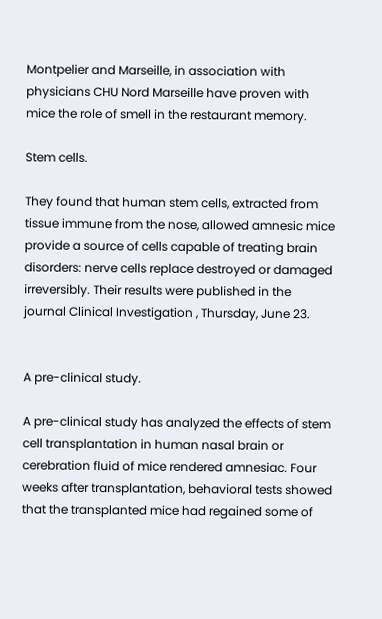Montpelier and Marseille, in association with physicians CHU Nord Marseille have proven with mice the role of smell in the restaurant memory.

Stem cells.

They found that human stem cells, extracted from tissue immune from the nose, allowed amnesic mice provide a source of cells capable of treating brain disorders: nerve cells replace destroyed or damaged irreversibly. Their results were published in the journal Clinical Investigation , Thursday, June 23.


A pre-clinical study.

A pre-clinical study has analyzed the effects of stem cell transplantation in human nasal brain or cerebration fluid of mice rendered amnesiac. Four weeks after transplantation, behavioral tests showed that the transplanted mice had regained some of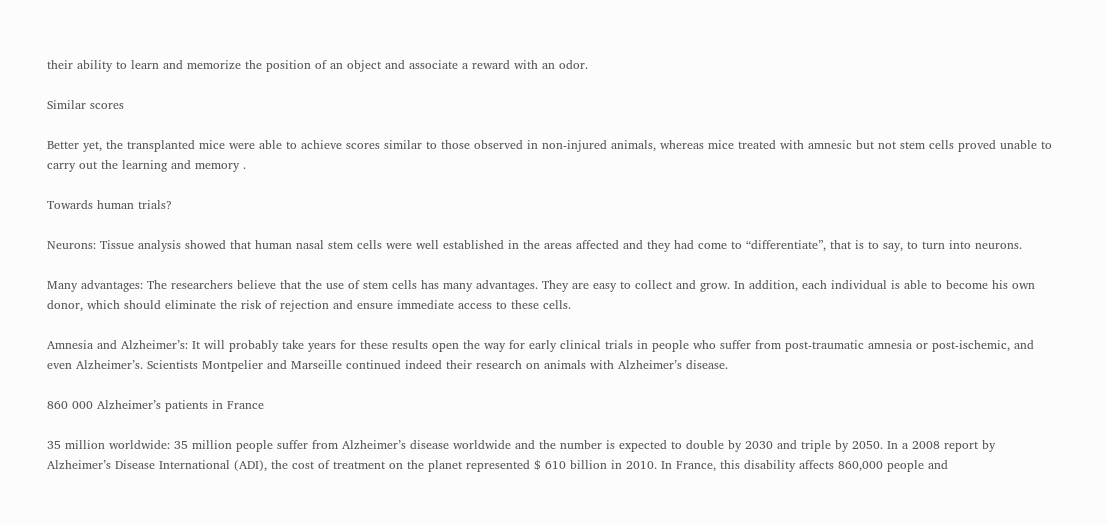their ability to learn and memorize the position of an object and associate a reward with an odor.

Similar scores

Better yet, the transplanted mice were able to achieve scores similar to those observed in non-injured animals, whereas mice treated with amnesic but not stem cells proved unable to carry out the learning and memory .

Towards human trials?

Neurons: Tissue analysis showed that human nasal stem cells were well established in the areas affected and they had come to “differentiate”, that is to say, to turn into neurons.

Many advantages: The researchers believe that the use of stem cells has many advantages. They are easy to collect and grow. In addition, each individual is able to become his own donor, which should eliminate the risk of rejection and ensure immediate access to these cells.

Amnesia and Alzheimer’s: It will probably take years for these results open the way for early clinical trials in people who suffer from post-traumatic amnesia or post-ischemic, and even Alzheimer’s. Scientists Montpelier and Marseille continued indeed their research on animals with Alzheimer’s disease.

860 000 Alzheimer’s patients in France

35 million worldwide: 35 million people suffer from Alzheimer’s disease worldwide and the number is expected to double by 2030 and triple by 2050. In a 2008 report by Alzheimer’s Disease International (ADI), the cost of treatment on the planet represented $ 610 billion in 2010. In France, this disability affects 860,000 people and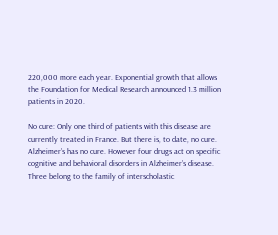220,000 more each year. Exponential growth that allows the Foundation for Medical Research announced 1.3 million patients in 2020.

No cure: Only one third of patients with this disease are currently treated in France. But there is, to date, no cure. Alzheimer’s has no cure. However four drugs act on specific cognitive and behavioral disorders in Alzheimer’s disease. Three belong to the family of interscholastic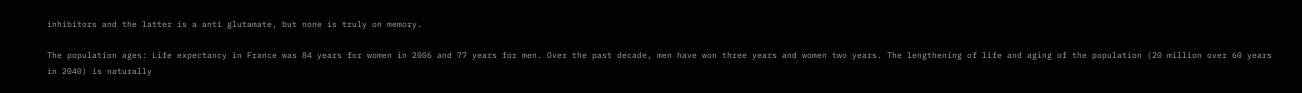inhibitors and the latter is a anti glutamate, but none is truly on memory.

The population ages: Life expectancy in France was 84 years for women in 2006 and 77 years for men. Over the past decade, men have won three years and women two years. The lengthening of life and aging of the population (20 million over 60 years in 2040) is naturally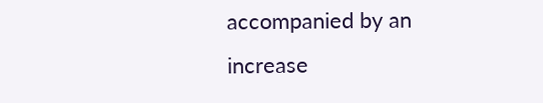accompanied by an increase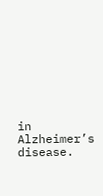in Alzheimer’s disease.